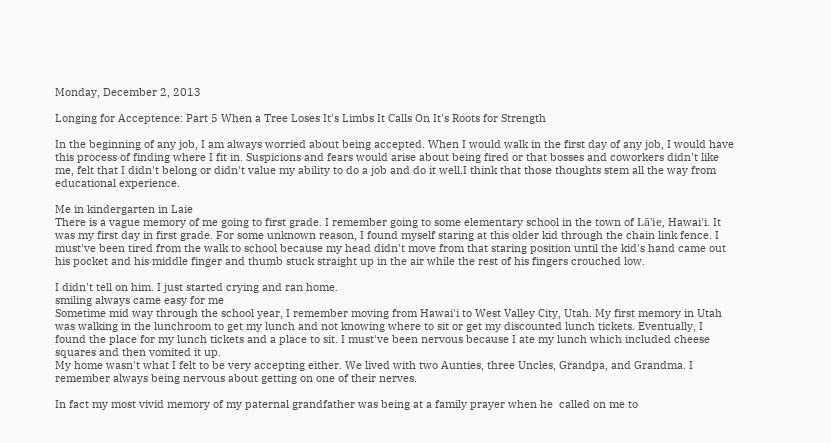Monday, December 2, 2013

Longing for Acceptence: Part 5 When a Tree Loses It's Limbs It Calls On It's Roots for Strength

In the beginning of any job, I am always worried about being accepted. When I would walk in the first day of any job, I would have this process of finding where I fit in. Suspicions and fears would arise about being fired or that bosses and coworkers didn't like me, felt that I didn't belong or didn't value my ability to do a job and do it well.I think that those thoughts stem all the way from educational experience.

Me in kindergarten in Laie
There is a vague memory of me going to first grade. I remember going to some elementary school in the town of Lā'ie, Hawai'i. It was my first day in first grade. For some unknown reason, I found myself staring at this older kid through the chain link fence. I must've been tired from the walk to school because my head didn't move from that staring position until the kid's hand came out his pocket and his middle finger and thumb stuck straight up in the air while the rest of his fingers crouched low.

I didn't tell on him. I just started crying and ran home.
smiling always came easy for me
Sometime mid way through the school year, I remember moving from Hawai'i to West Valley City, Utah. My first memory in Utah was walking in the lunchroom to get my lunch and not knowing where to sit or get my discounted lunch tickets. Eventually, I found the place for my lunch tickets and a place to sit. I must've been nervous because I ate my lunch which included cheese squares and then vomited it up.
My home wasn't what I felt to be very accepting either. We lived with two Aunties, three Uncles, Grandpa, and Grandma. I remember always being nervous about getting on one of their nerves.

In fact my most vivid memory of my paternal grandfather was being at a family prayer when he  called on me to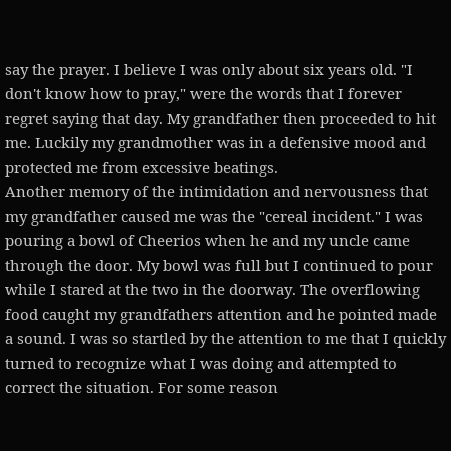say the prayer. I believe I was only about six years old. "I don't know how to pray," were the words that I forever regret saying that day. My grandfather then proceeded to hit me. Luckily my grandmother was in a defensive mood and protected me from excessive beatings.
Another memory of the intimidation and nervousness that my grandfather caused me was the "cereal incident." I was pouring a bowl of Cheerios when he and my uncle came through the door. My bowl was full but I continued to pour while I stared at the two in the doorway. The overflowing food caught my grandfathers attention and he pointed made a sound. I was so startled by the attention to me that I quickly turned to recognize what I was doing and attempted to correct the situation. For some reason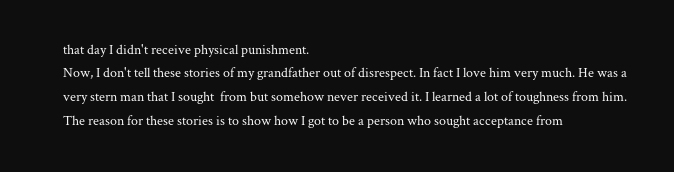that day I didn't receive physical punishment.
Now, I don't tell these stories of my grandfather out of disrespect. In fact I love him very much. He was a very stern man that I sought  from but somehow never received it. I learned a lot of toughness from him. The reason for these stories is to show how I got to be a person who sought acceptance from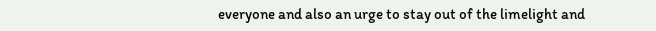everyone and also an urge to stay out of the limelight and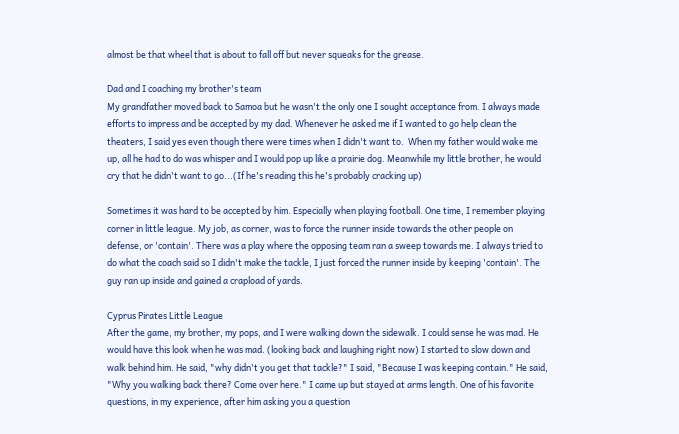almost be that wheel that is about to fall off but never squeaks for the grease.

Dad and I coaching my brother's team
My grandfather moved back to Samoa but he wasn't the only one I sought acceptance from. I always made efforts to impress and be accepted by my dad. Whenever he asked me if I wanted to go help clean the theaters, I said yes even though there were times when I didn't want to.  When my father would wake me up, all he had to do was whisper and I would pop up like a prairie dog. Meanwhile my little brother, he would cry that he didn't want to go...(If he's reading this he's probably cracking up)

Sometimes it was hard to be accepted by him. Especially when playing football. One time, I remember playing corner in little league. My job, as corner, was to force the runner inside towards the other people on defense, or 'contain'. There was a play where the opposing team ran a sweep towards me. I always tried to do what the coach said so I didn't make the tackle, I just forced the runner inside by keeping 'contain'. The guy ran up inside and gained a crapload of yards.

Cyprus Pirates Little League
After the game, my brother, my pops, and I were walking down the sidewalk. I could sense he was mad. He would have this look when he was mad. (looking back and laughing right now) I started to slow down and walk behind him. He said, "why didn't you get that tackle?" I said, "Because I was keeping contain." He said, "Why you walking back there? Come over here." I came up but stayed at arms length. One of his favorite questions, in my experience, after him asking you a question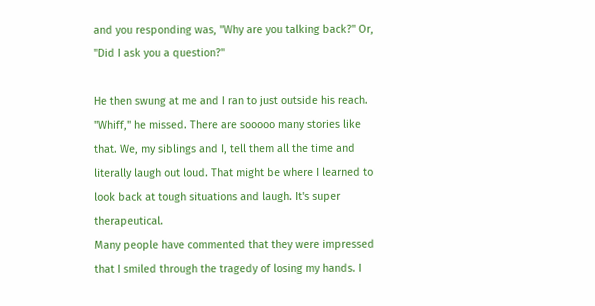and you responding was, "Why are you talking back?" Or, "Did I ask you a question?"

He then swung at me and I ran to just outside his reach. "Whiff," he missed. There are sooooo many stories like that. We, my siblings and I, tell them all the time and literally laugh out loud. That might be where I learned to look back at tough situations and laugh. It's super therapeutical.
Many people have commented that they were impressed that I smiled through the tragedy of losing my hands. I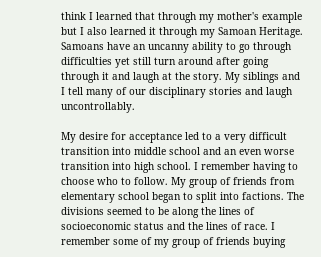think I learned that through my mother's example but I also learned it through my Samoan Heritage. Samoans have an uncanny ability to go through difficulties yet still turn around after going through it and laugh at the story. My siblings and I tell many of our disciplinary stories and laugh uncontrollably.

My desire for acceptance led to a very difficult transition into middle school and an even worse transition into high school. I remember having to choose who to follow. My group of friends from elementary school began to split into factions. The divisions seemed to be along the lines of socioeconomic status and the lines of race. I remember some of my group of friends buying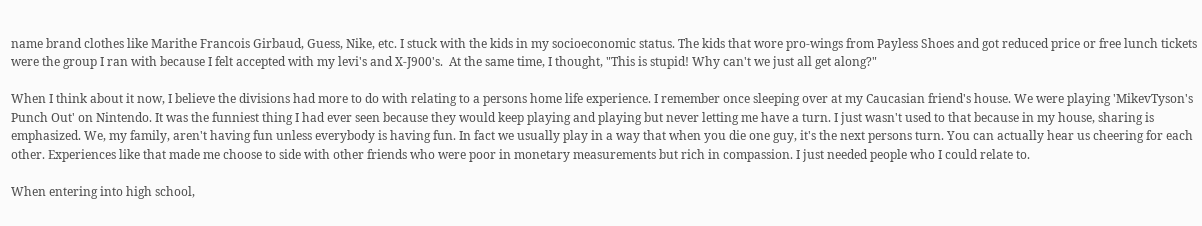name brand clothes like Marithe Francois Girbaud, Guess, Nike, etc. I stuck with the kids in my socioeconomic status. The kids that wore pro-wings from Payless Shoes and got reduced price or free lunch tickets were the group I ran with because I felt accepted with my levi's and X-J900's.  At the same time, I thought, "This is stupid! Why can't we just all get along?"

When I think about it now, I believe the divisions had more to do with relating to a persons home life experience. I remember once sleeping over at my Caucasian friend's house. We were playing 'MikevTyson's Punch Out' on Nintendo. It was the funniest thing I had ever seen because they would keep playing and playing but never letting me have a turn. I just wasn't used to that because in my house, sharing is emphasized. We, my family, aren't having fun unless everybody is having fun. In fact we usually play in a way that when you die one guy, it's the next persons turn. You can actually hear us cheering for each other. Experiences like that made me choose to side with other friends who were poor in monetary measurements but rich in compassion. I just needed people who I could relate to.

When entering into high school,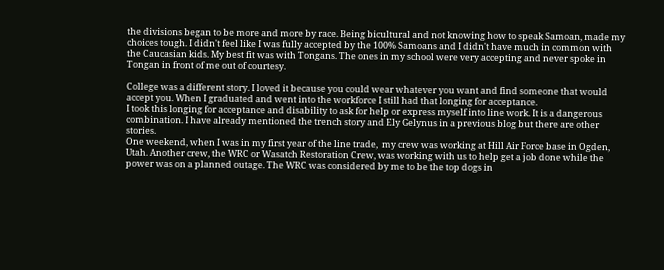the divisions began to be more and more by race. Being bicultural and not knowing how to speak Samoan, made my choices tough. I didn't feel like I was fully accepted by the 100% Samoans and I didn't have much in common with the Caucasian kids. My best fit was with Tongans. The ones in my school were very accepting and never spoke in Tongan in front of me out of courtesy.

College was a different story. I loved it because you could wear whatever you want and find someone that would accept you. When I graduated and went into the workforce I still had that longing for acceptance.
I took this longing for acceptance and disability to ask for help or express myself into line work. It is a dangerous combination. I have already mentioned the trench story and Ely Gelynus in a previous blog but there are other stories.
One weekend, when I was in my first year of the line trade,  my crew was working at Hill Air Force base in Ogden, Utah. Another crew, the WRC or Wasatch Restoration Crew, was working with us to help get a job done while the power was on a planned outage. The WRC was considered by me to be the top dogs in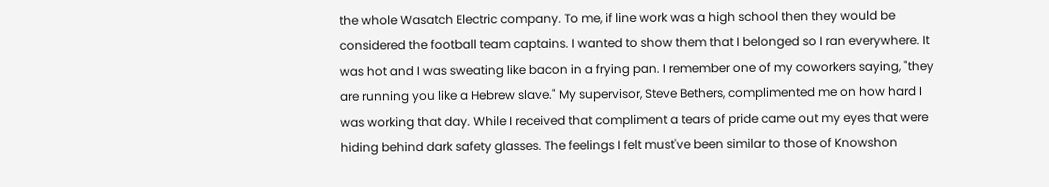the whole Wasatch Electric company. To me, if line work was a high school then they would be considered the football team captains. I wanted to show them that I belonged so I ran everywhere. It was hot and I was sweating like bacon in a frying pan. I remember one of my coworkers saying, "they are running you like a Hebrew slave." My supervisor, Steve Bethers, complimented me on how hard I was working that day. While I received that compliment a tears of pride came out my eyes that were hiding behind dark safety glasses. The feelings I felt must've been similar to those of Knowshon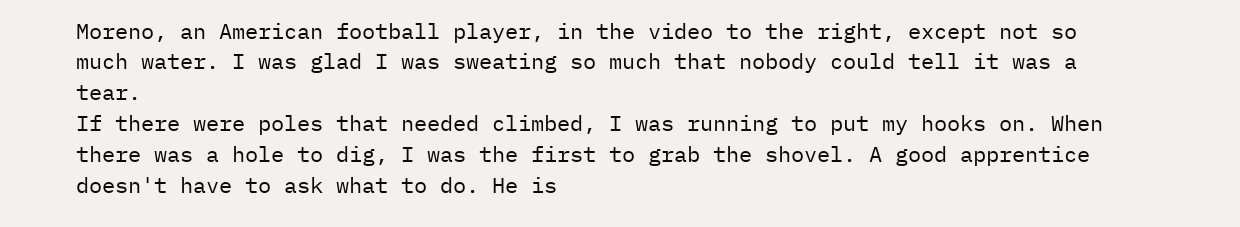Moreno, an American football player, in the video to the right, except not so much water. I was glad I was sweating so much that nobody could tell it was a tear.
If there were poles that needed climbed, I was running to put my hooks on. When there was a hole to dig, I was the first to grab the shovel. A good apprentice doesn't have to ask what to do. He is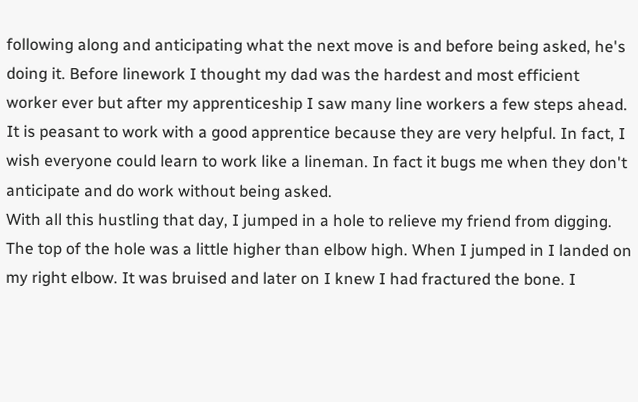following along and anticipating what the next move is and before being asked, he's doing it. Before linework I thought my dad was the hardest and most efficient worker ever but after my apprenticeship I saw many line workers a few steps ahead. It is peasant to work with a good apprentice because they are very helpful. In fact, I wish everyone could learn to work like a lineman. In fact it bugs me when they don't anticipate and do work without being asked.
With all this hustling that day, I jumped in a hole to relieve my friend from digging. The top of the hole was a little higher than elbow high. When I jumped in I landed on my right elbow. It was bruised and later on I knew I had fractured the bone. I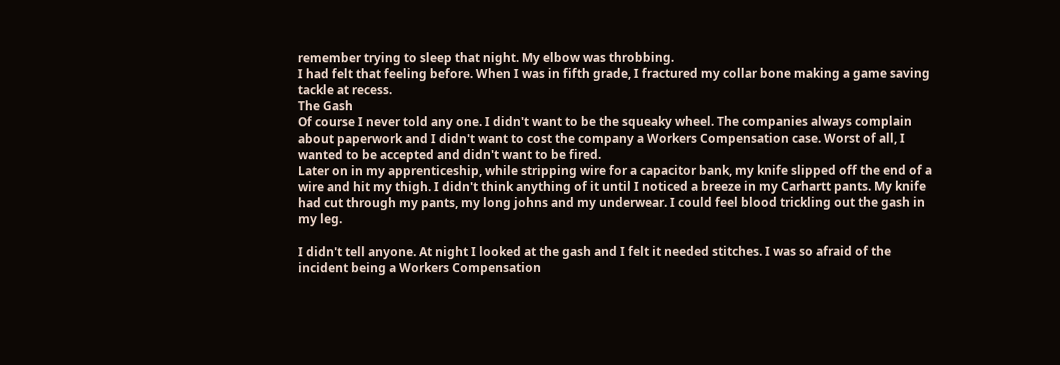remember trying to sleep that night. My elbow was throbbing.
I had felt that feeling before. When I was in fifth grade, I fractured my collar bone making a game saving tackle at recess.
The Gash
Of course I never told any one. I didn't want to be the squeaky wheel. The companies always complain about paperwork and I didn't want to cost the company a Workers Compensation case. Worst of all, I wanted to be accepted and didn't want to be fired.
Later on in my apprenticeship, while stripping wire for a capacitor bank, my knife slipped off the end of a wire and hit my thigh. I didn't think anything of it until I noticed a breeze in my Carhartt pants. My knife had cut through my pants, my long johns and my underwear. I could feel blood trickling out the gash in my leg.

I didn't tell anyone. At night I looked at the gash and I felt it needed stitches. I was so afraid of the incident being a Workers Compensation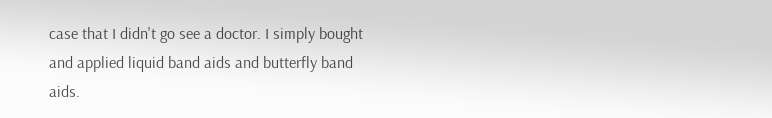case that I didn't go see a doctor. I simply bought and applied liquid band aids and butterfly band aids.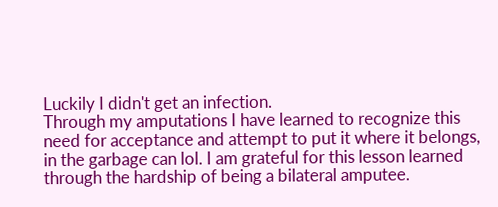Luckily I didn't get an infection.
Through my amputations I have learned to recognize this need for acceptance and attempt to put it where it belongs, in the garbage can lol. I am grateful for this lesson learned through the hardship of being a bilateral amputee.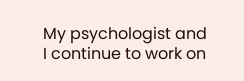My psychologist and I continue to work on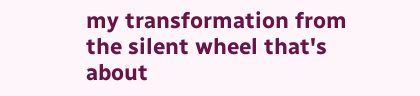my transformation from the silent wheel that's about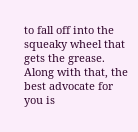to fall off into the squeaky wheel that gets the grease. Along with that, the best advocate for you is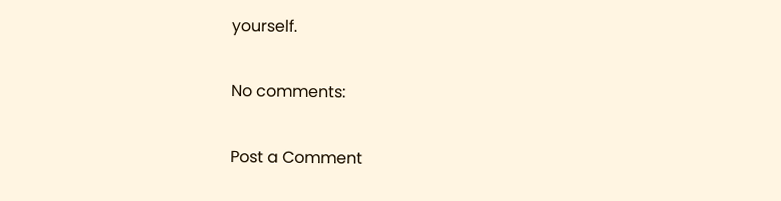yourself.

No comments:

Post a Comment